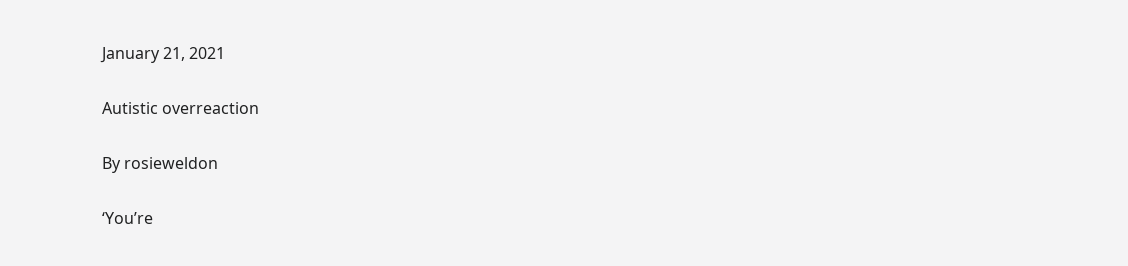January 21, 2021

Autistic overreaction

By rosieweldon

‘You’re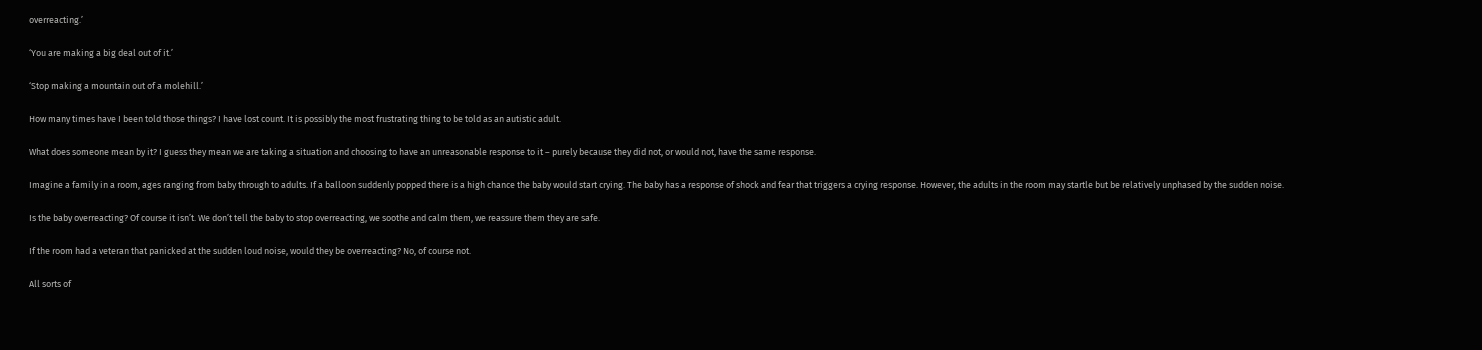overreacting.’

‘You are making a big deal out of it.’

‘Stop making a mountain out of a molehill.’

How many times have I been told those things? I have lost count. It is possibly the most frustrating thing to be told as an autistic adult.

What does someone mean by it? I guess they mean we are taking a situation and choosing to have an unreasonable response to it – purely because they did not, or would not, have the same response.

Imagine a family in a room, ages ranging from baby through to adults. If a balloon suddenly popped there is a high chance the baby would start crying. The baby has a response of shock and fear that triggers a crying response. However, the adults in the room may startle but be relatively unphased by the sudden noise.

Is the baby overreacting? Of course it isn’t. We don’t tell the baby to stop overreacting, we soothe and calm them, we reassure them they are safe.

If the room had a veteran that panicked at the sudden loud noise, would they be overreacting? No, of course not.

All sorts of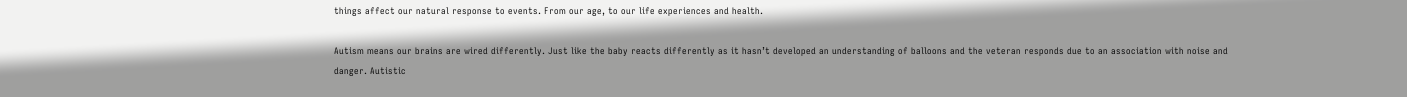things affect our natural response to events. From our age, to our life experiences and health.

Autism means our brains are wired differently. Just like the baby reacts differently as it hasn’t developed an understanding of balloons and the veteran responds due to an association with noise and danger. Autistic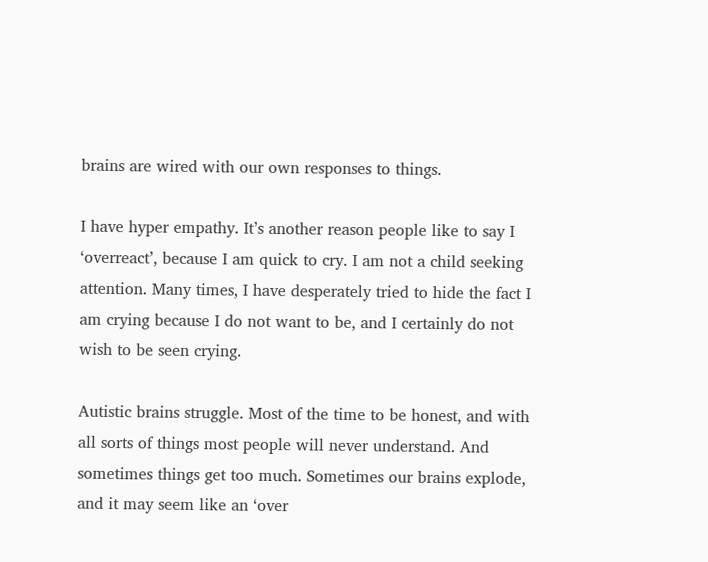brains are wired with our own responses to things.

I have hyper empathy. It’s another reason people like to say I ‘overreact’, because I am quick to cry. I am not a child seeking attention. Many times, I have desperately tried to hide the fact I am crying because I do not want to be, and I certainly do not wish to be seen crying.

Autistic brains struggle. Most of the time to be honest, and with all sorts of things most people will never understand. And sometimes things get too much. Sometimes our brains explode, and it may seem like an ‘over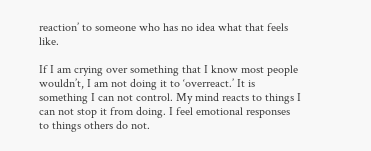reaction’ to someone who has no idea what that feels like.

If I am crying over something that I know most people wouldn’t, I am not doing it to ‘overreact.’ It is something I can not control. My mind reacts to things I can not stop it from doing. I feel emotional responses to things others do not.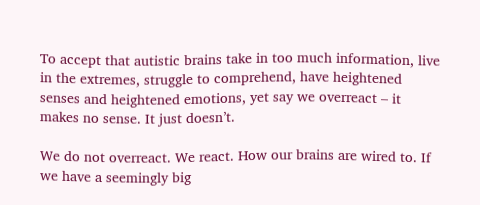To accept that autistic brains take in too much information, live in the extremes, struggle to comprehend, have heightened senses and heightened emotions, yet say we overreact – it makes no sense. It just doesn’t.

We do not overreact. We react. How our brains are wired to. If we have a seemingly big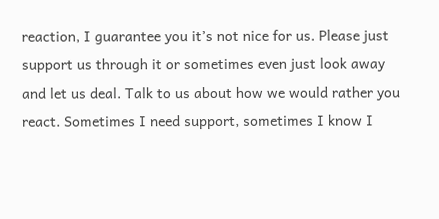reaction, I guarantee you it’s not nice for us. Please just support us through it or sometimes even just look away and let us deal. Talk to us about how we would rather you react. Sometimes I need support, sometimes I know I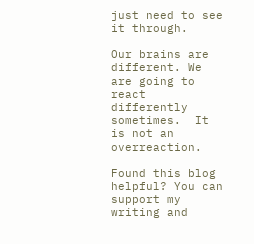just need to see it through.

Our brains are different. We are going to react differently sometimes.  It is not an overreaction.

Found this blog helpful? You can support my writing and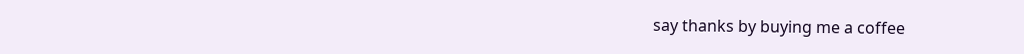say thanks by buying me a coffee